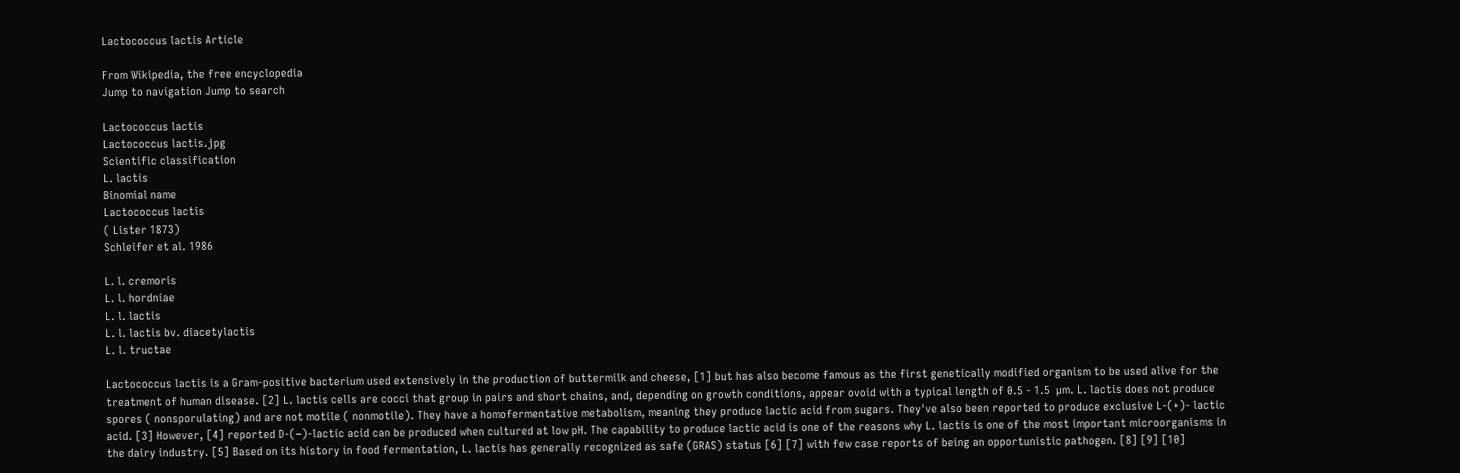Lactococcus lactis Article

From Wikipedia, the free encyclopedia
Jump to navigation Jump to search

Lactococcus lactis
Lactococcus lactis.jpg
Scientific classification
L. lactis
Binomial name
Lactococcus lactis
( Lister 1873)
Schleifer et al. 1986

L. l. cremoris
L. l. hordniae
L. l. lactis
L. l. lactis bv. diacetylactis
L. l. tructae

Lactococcus lactis is a Gram-positive bacterium used extensively in the production of buttermilk and cheese, [1] but has also become famous as the first genetically modified organism to be used alive for the treatment of human disease. [2] L. lactis cells are cocci that group in pairs and short chains, and, depending on growth conditions, appear ovoid with a typical length of 0.5 - 1.5  µm. L. lactis does not produce spores ( nonsporulating) and are not motile ( nonmotile). They have a homofermentative metabolism, meaning they produce lactic acid from sugars. They've also been reported to produce exclusive L-(+)- lactic acid. [3] However, [4] reported D-(−)-lactic acid can be produced when cultured at low pH. The capability to produce lactic acid is one of the reasons why L. lactis is one of the most important microorganisms in the dairy industry. [5] Based on its history in food fermentation, L. lactis has generally recognized as safe (GRAS) status [6] [7] with few case reports of being an opportunistic pathogen. [8] [9] [10]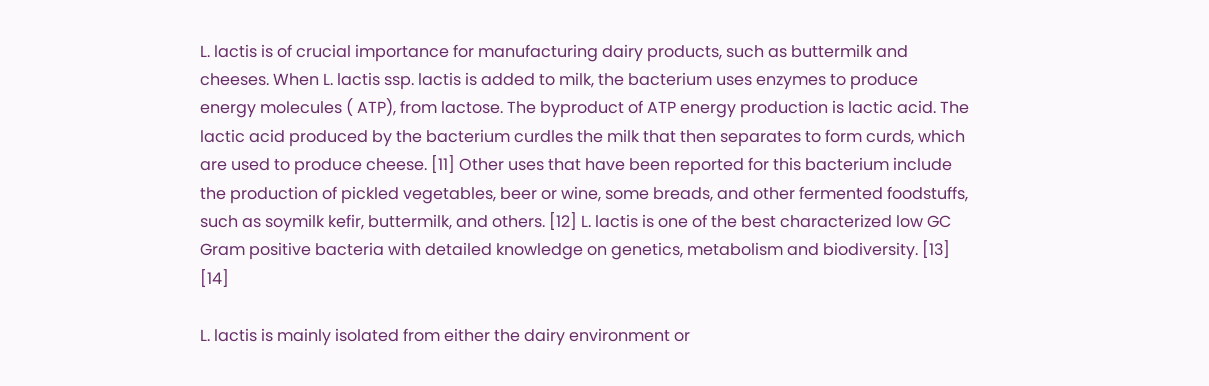L. lactis is of crucial importance for manufacturing dairy products, such as buttermilk and cheeses. When L. lactis ssp. lactis is added to milk, the bacterium uses enzymes to produce energy molecules ( ATP), from lactose. The byproduct of ATP energy production is lactic acid. The lactic acid produced by the bacterium curdles the milk that then separates to form curds, which are used to produce cheese. [11] Other uses that have been reported for this bacterium include the production of pickled vegetables, beer or wine, some breads, and other fermented foodstuffs, such as soymilk kefir, buttermilk, and others. [12] L. lactis is one of the best characterized low GC Gram positive bacteria with detailed knowledge on genetics, metabolism and biodiversity. [13] [14]

L. lactis is mainly isolated from either the dairy environment or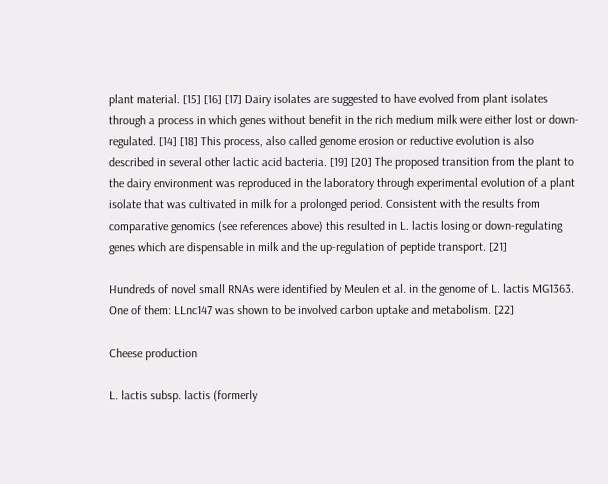plant material. [15] [16] [17] Dairy isolates are suggested to have evolved from plant isolates through a process in which genes without benefit in the rich medium milk were either lost or down-regulated. [14] [18] This process, also called genome erosion or reductive evolution is also described in several other lactic acid bacteria. [19] [20] The proposed transition from the plant to the dairy environment was reproduced in the laboratory through experimental evolution of a plant isolate that was cultivated in milk for a prolonged period. Consistent with the results from comparative genomics (see references above) this resulted in L. lactis losing or down-regulating genes which are dispensable in milk and the up-regulation of peptide transport. [21]

Hundreds of novel small RNAs were identified by Meulen et al. in the genome of L. lactis MG1363. One of them: LLnc147 was shown to be involved carbon uptake and metabolism. [22]

Cheese production

L. lactis subsp. lactis (formerly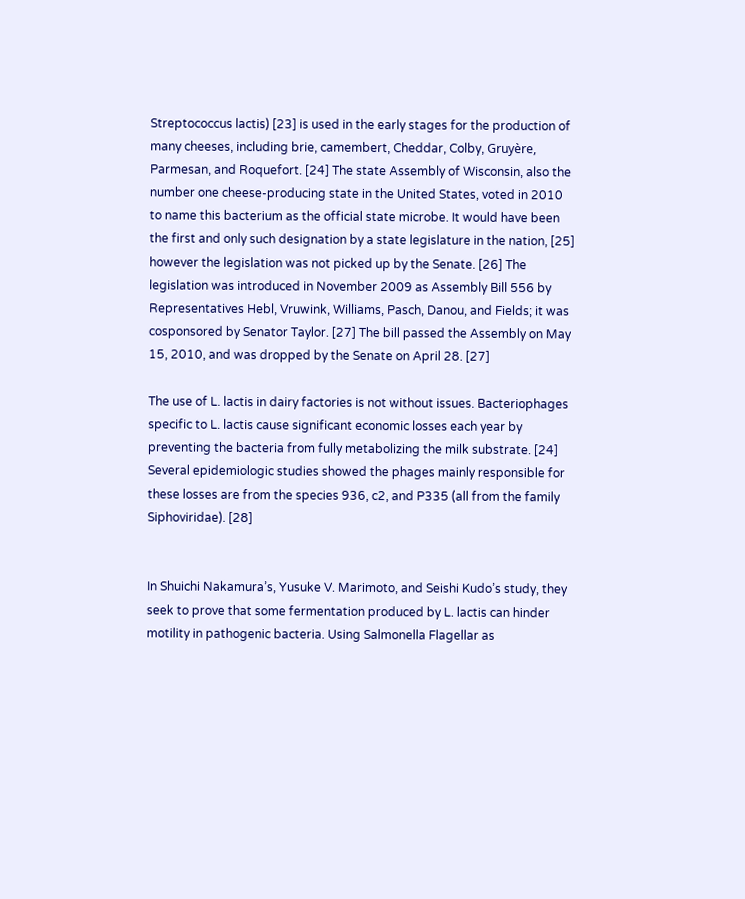Streptococcus lactis) [23] is used in the early stages for the production of many cheeses, including brie, camembert, Cheddar, Colby, Gruyère, Parmesan, and Roquefort. [24] The state Assembly of Wisconsin, also the number one cheese-producing state in the United States, voted in 2010 to name this bacterium as the official state microbe. It would have been the first and only such designation by a state legislature in the nation, [25] however the legislation was not picked up by the Senate. [26] The legislation was introduced in November 2009 as Assembly Bill 556 by Representatives Hebl, Vruwink, Williams, Pasch, Danou, and Fields; it was cosponsored by Senator Taylor. [27] The bill passed the Assembly on May 15, 2010, and was dropped by the Senate on April 28. [27]

The use of L. lactis in dairy factories is not without issues. Bacteriophages specific to L. lactis cause significant economic losses each year by preventing the bacteria from fully metabolizing the milk substrate. [24] Several epidemiologic studies showed the phages mainly responsible for these losses are from the species 936, c2, and P335 (all from the family Siphoviridae). [28]


In Shuichi Nakamura’s, Yusuke V. Marimoto, and Seishi Kudo’s study, they seek to prove that some fermentation produced by L. lactis can hinder motility in pathogenic bacteria. Using Salmonella Flagellar as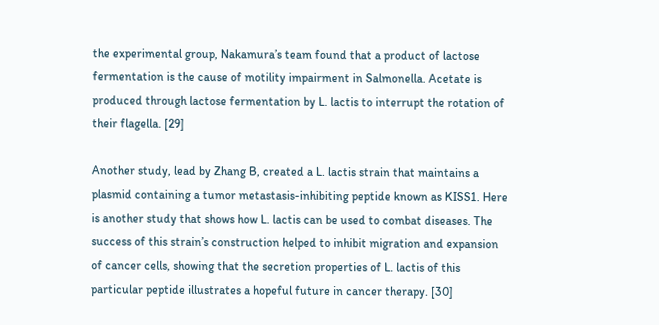the experimental group, Nakamura’s team found that a product of lactose fermentation is the cause of motility impairment in Salmonella. Acetate is produced through lactose fermentation by L. lactis to interrupt the rotation of their flagella. [29]

Another study, lead by Zhang B, created a L. lactis strain that maintains a plasmid containing a tumor metastasis-inhibiting peptide known as KISS1. Here is another study that shows how L. lactis can be used to combat diseases. The success of this strain’s construction helped to inhibit migration and expansion of cancer cells, showing that the secretion properties of L. lactis of this particular peptide illustrates a hopeful future in cancer therapy. [30]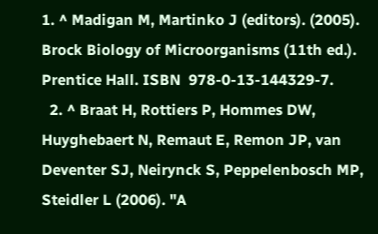1. ^ Madigan M, Martinko J (editors). (2005). Brock Biology of Microorganisms (11th ed.). Prentice Hall. ISBN  978-0-13-144329-7.
  2. ^ Braat H, Rottiers P, Hommes DW, Huyghebaert N, Remaut E, Remon JP, van Deventer SJ, Neirynck S, Peppelenbosch MP, Steidler L (2006). "A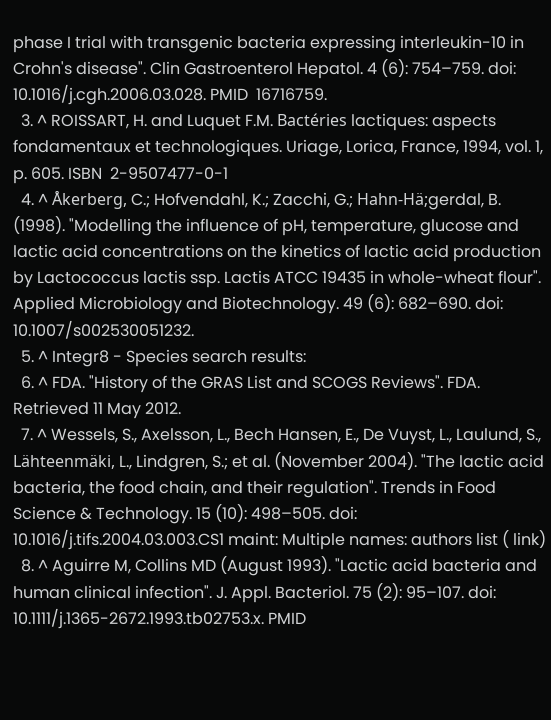phase I trial with transgenic bacteria expressing interleukin-10 in Crohn's disease". Clin Gastroenterol Hepatol. 4 (6): 754–759. doi: 10.1016/j.cgh.2006.03.028. PMID  16716759.
  3. ^ ROISSART, H. and Luquet F.M. Bactéries lactiques: aspects fondamentaux et technologiques. Uriage, Lorica, France, 1994, vol. 1, p. 605. ISBN  2-9507477-0-1
  4. ^ Åkerberg, C.; Hofvendahl, K.; Zacchi, G.; Hahn-Hä;gerdal, B. (1998). "Modelling the influence of pH, temperature, glucose and lactic acid concentrations on the kinetics of lactic acid production by Lactococcus lactis ssp. Lactis ATCC 19435 in whole-wheat flour". Applied Microbiology and Biotechnology. 49 (6): 682–690. doi: 10.1007/s002530051232.
  5. ^ Integr8 - Species search results:
  6. ^ FDA. "History of the GRAS List and SCOGS Reviews". FDA. Retrieved 11 May 2012.
  7. ^ Wessels, S., Axelsson, L., Bech Hansen, E., De Vuyst, L., Laulund, S., Lähteenmäki, L., Lindgren, S.; et al. (November 2004). "The lactic acid bacteria, the food chain, and their regulation". Trends in Food Science & Technology. 15 (10): 498–505. doi: 10.1016/j.tifs.2004.03.003.CS1 maint: Multiple names: authors list ( link)
  8. ^ Aguirre M, Collins MD (August 1993). "Lactic acid bacteria and human clinical infection". J. Appl. Bacteriol. 75 (2): 95–107. doi: 10.1111/j.1365-2672.1993.tb02753.x. PMID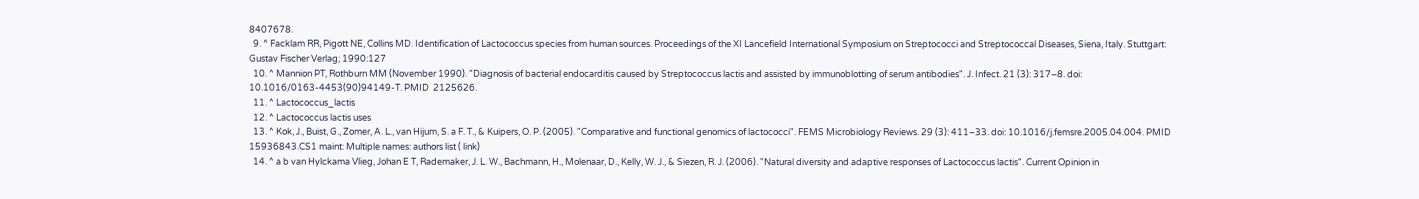8407678.
  9. ^ Facklam RR, Pigott NE, Collins MD. Identification of Lactococcus species from human sources. Proceedings of the XI Lancefield International Symposium on Streptococci and Streptococcal Diseases, Siena, Italy. Stuttgart: Gustav Fischer Verlag; 1990:127
  10. ^ Mannion PT, Rothburn MM (November 1990). "Diagnosis of bacterial endocarditis caused by Streptococcus lactis and assisted by immunoblotting of serum antibodies". J. Infect. 21 (3): 317–8. doi: 10.1016/0163-4453(90)94149-T. PMID  2125626.
  11. ^ Lactococcus_lactis
  12. ^ Lactococcus lactis uses
  13. ^ Kok, J., Buist, G., Zomer, A. L., van Hijum, S. a F. T., & Kuipers, O. P. (2005). "Comparative and functional genomics of lactococci". FEMS Microbiology Reviews. 29 (3): 411–33. doi: 10.1016/j.femsre.2005.04.004. PMID  15936843.CS1 maint: Multiple names: authors list ( link)
  14. ^ a b van Hylckama Vlieg, Johan E T, Rademaker, J. L. W., Bachmann, H., Molenaar, D., Kelly, W. J., & Siezen, R. J. (2006). "Natural diversity and adaptive responses of Lactococcus lactis". Current Opinion in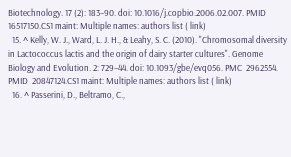Biotechnology. 17 (2): 183–90. doi: 10.1016/j.copbio.2006.02.007. PMID  16517150.CS1 maint: Multiple names: authors list ( link)
  15. ^ Kelly, W. J., Ward, L. J. H., & Leahy, S. C. (2010). "Chromosomal diversity in Lactococcus lactis and the origin of dairy starter cultures". Genome Biology and Evolution. 2: 729–44. doi: 10.1093/gbe/evq056. PMC  2962554. PMID  20847124.CS1 maint: Multiple names: authors list ( link)
  16. ^ Passerini, D., Beltramo, C.,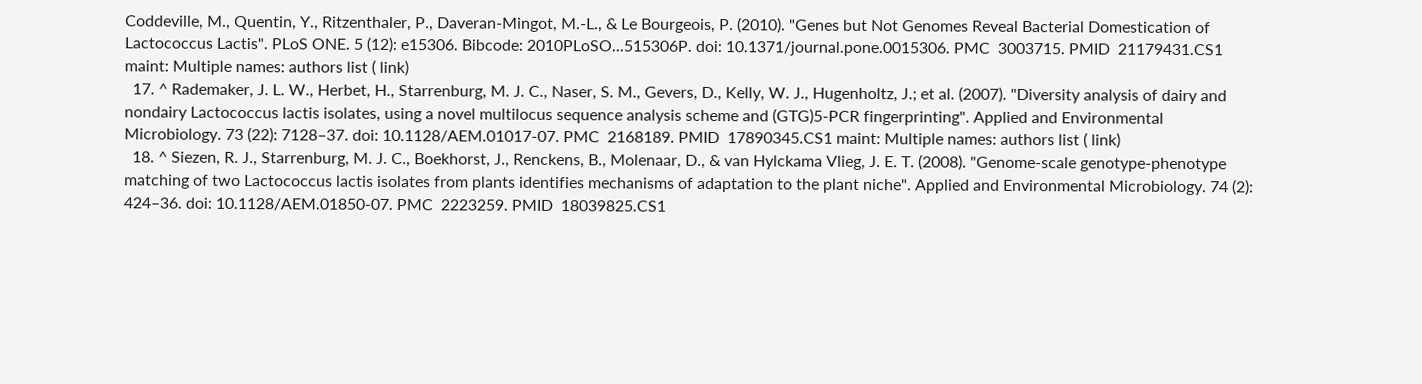Coddeville, M., Quentin, Y., Ritzenthaler, P., Daveran-Mingot, M.-L., & Le Bourgeois, P. (2010). "Genes but Not Genomes Reveal Bacterial Domestication of Lactococcus Lactis". PLoS ONE. 5 (12): e15306. Bibcode: 2010PLoSO...515306P. doi: 10.1371/journal.pone.0015306. PMC  3003715. PMID  21179431.CS1 maint: Multiple names: authors list ( link)
  17. ^ Rademaker, J. L. W., Herbet, H., Starrenburg, M. J. C., Naser, S. M., Gevers, D., Kelly, W. J., Hugenholtz, J.; et al. (2007). "Diversity analysis of dairy and nondairy Lactococcus lactis isolates, using a novel multilocus sequence analysis scheme and (GTG)5-PCR fingerprinting". Applied and Environmental Microbiology. 73 (22): 7128–37. doi: 10.1128/AEM.01017-07. PMC  2168189. PMID  17890345.CS1 maint: Multiple names: authors list ( link)
  18. ^ Siezen, R. J., Starrenburg, M. J. C., Boekhorst, J., Renckens, B., Molenaar, D., & van Hylckama Vlieg, J. E. T. (2008). "Genome-scale genotype-phenotype matching of two Lactococcus lactis isolates from plants identifies mechanisms of adaptation to the plant niche". Applied and Environmental Microbiology. 74 (2): 424–36. doi: 10.1128/AEM.01850-07. PMC  2223259. PMID  18039825.CS1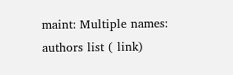maint: Multiple names: authors list ( link)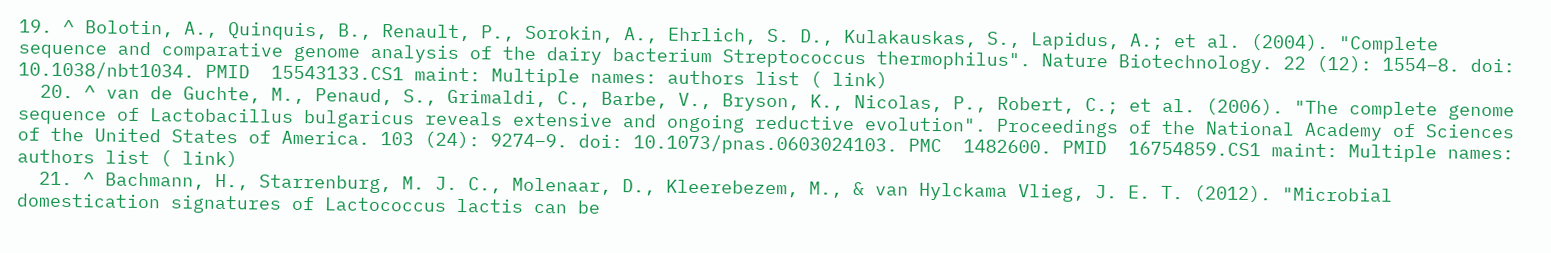19. ^ Bolotin, A., Quinquis, B., Renault, P., Sorokin, A., Ehrlich, S. D., Kulakauskas, S., Lapidus, A.; et al. (2004). "Complete sequence and comparative genome analysis of the dairy bacterium Streptococcus thermophilus". Nature Biotechnology. 22 (12): 1554–8. doi: 10.1038/nbt1034. PMID  15543133.CS1 maint: Multiple names: authors list ( link)
  20. ^ van de Guchte, M., Penaud, S., Grimaldi, C., Barbe, V., Bryson, K., Nicolas, P., Robert, C.; et al. (2006). "The complete genome sequence of Lactobacillus bulgaricus reveals extensive and ongoing reductive evolution". Proceedings of the National Academy of Sciences of the United States of America. 103 (24): 9274–9. doi: 10.1073/pnas.0603024103. PMC  1482600. PMID  16754859.CS1 maint: Multiple names: authors list ( link)
  21. ^ Bachmann, H., Starrenburg, M. J. C., Molenaar, D., Kleerebezem, M., & van Hylckama Vlieg, J. E. T. (2012). "Microbial domestication signatures of Lactococcus lactis can be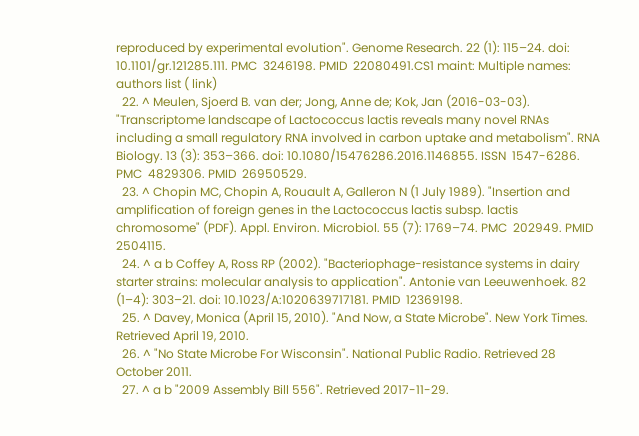reproduced by experimental evolution". Genome Research. 22 (1): 115–24. doi: 10.1101/gr.121285.111. PMC  3246198. PMID  22080491.CS1 maint: Multiple names: authors list ( link)
  22. ^ Meulen, Sjoerd B. van der; Jong, Anne de; Kok, Jan (2016-03-03). "Transcriptome landscape of Lactococcus lactis reveals many novel RNAs including a small regulatory RNA involved in carbon uptake and metabolism". RNA Biology. 13 (3): 353–366. doi: 10.1080/15476286.2016.1146855. ISSN  1547-6286. PMC  4829306. PMID  26950529.
  23. ^ Chopin MC, Chopin A, Rouault A, Galleron N (1 July 1989). "Insertion and amplification of foreign genes in the Lactococcus lactis subsp. lactis chromosome" (PDF). Appl. Environ. Microbiol. 55 (7): 1769–74. PMC  202949. PMID  2504115.
  24. ^ a b Coffey A, Ross RP (2002). "Bacteriophage-resistance systems in dairy starter strains: molecular analysis to application". Antonie van Leeuwenhoek. 82 (1–4): 303–21. doi: 10.1023/A:1020639717181. PMID  12369198.
  25. ^ Davey, Monica (April 15, 2010). "And Now, a State Microbe". New York Times. Retrieved April 19, 2010.
  26. ^ "No State Microbe For Wisconsin". National Public Radio. Retrieved 28 October 2011.
  27. ^ a b "2009 Assembly Bill 556". Retrieved 2017-11-29.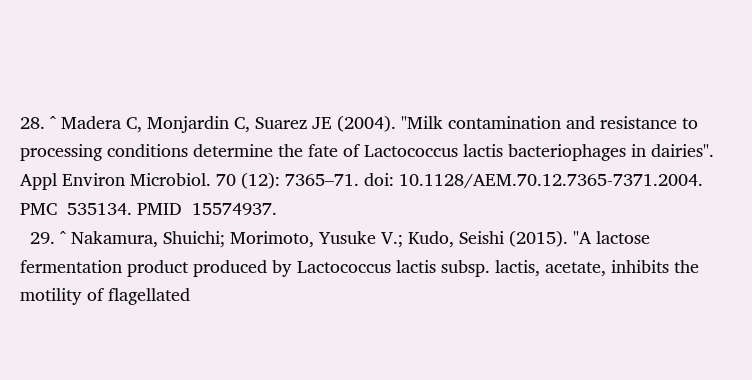28. ^ Madera C, Monjardin C, Suarez JE (2004). "Milk contamination and resistance to processing conditions determine the fate of Lactococcus lactis bacteriophages in dairies". Appl Environ Microbiol. 70 (12): 7365–71. doi: 10.1128/AEM.70.12.7365-7371.2004. PMC  535134. PMID  15574937.
  29. ^ Nakamura, Shuichi; Morimoto, Yusuke V.; Kudo, Seishi (2015). "A lactose fermentation product produced by Lactococcus lactis subsp. lactis, acetate, inhibits the motility of flagellated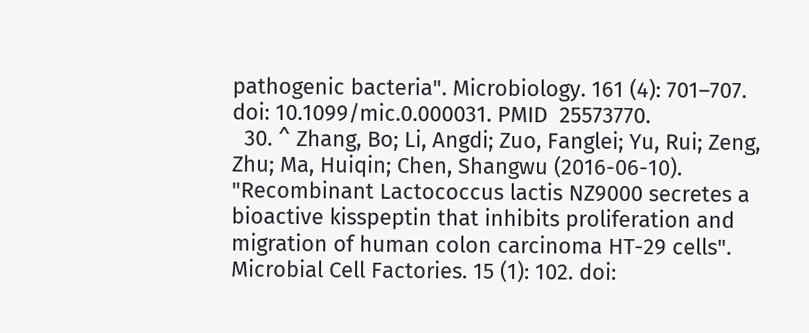pathogenic bacteria". Microbiology. 161 (4): 701–707. doi: 10.1099/mic.0.000031. PMID  25573770.
  30. ^ Zhang, Bo; Li, Angdi; Zuo, Fanglei; Yu, Rui; Zeng, Zhu; Ma, Huiqin; Chen, Shangwu (2016-06-10). "Recombinant Lactococcus lactis NZ9000 secretes a bioactive kisspeptin that inhibits proliferation and migration of human colon carcinoma HT-29 cells". Microbial Cell Factories. 15 (1): 102. doi: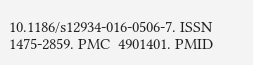10.1186/s12934-016-0506-7. ISSN  1475-2859. PMC  4901401. PMID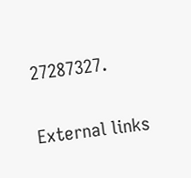27287327.

External links